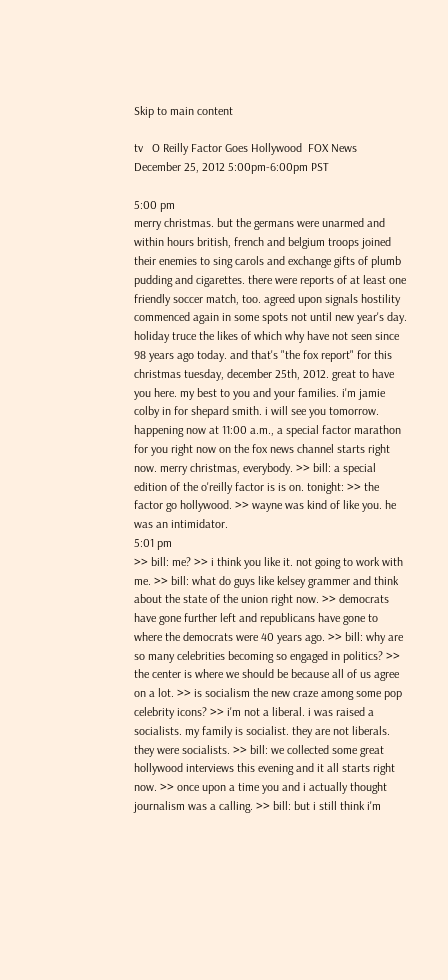Skip to main content

tv   O Reilly Factor Goes Hollywood  FOX News  December 25, 2012 5:00pm-6:00pm PST

5:00 pm
merry christmas. but the germans were unarmed and within hours british, french and belgium troops joined their enemies to sing carols and exchange gifts of plumb pudding and cigarettes. there were reports of at least one friendly soccer match, too. agreed upon signals hostility commenced again in some spots not until new year's day. holiday truce the likes of which why have not seen since 98 years ago today. and that's "the fox report" for this christmas tuesday, december 25th, 2012. great to have you here. my best to you and your families. i'm jamie colby in for shepard smith. i will see you tomorrow. happening now at 11:00 a.m., a special factor marathon for you right now on the fox news channel starts right now. merry christmas, everybody. >> bill: a special edition of the o'reilly factor is is on. tonight: >> the factor go hollywood. >> wayne was kind of like you. he was an intimidator.
5:01 pm
>> bill: me? >> i think you like it. not going to work with me. >> bill: what do guys like kelsey grammer and think about the state of the union right now. >> democrats have gone further left and republicans have gone to where the democrats were 40 years ago. >> bill: why are so many celebrities becoming so engaged in politics? >> the center is where we should be because all of us agree on a lot. >> is socialism the new craze among some pop celebrity icons? >> i'm not a liberal. i was raised a socialists. my family is socialist. they are not liberals. they were socialists. >> bill: we collected some great hollywood interviews this evening and it all starts right now. >> once upon a time you and i actually thought journalism was a calling. >> bill: but i still think i'm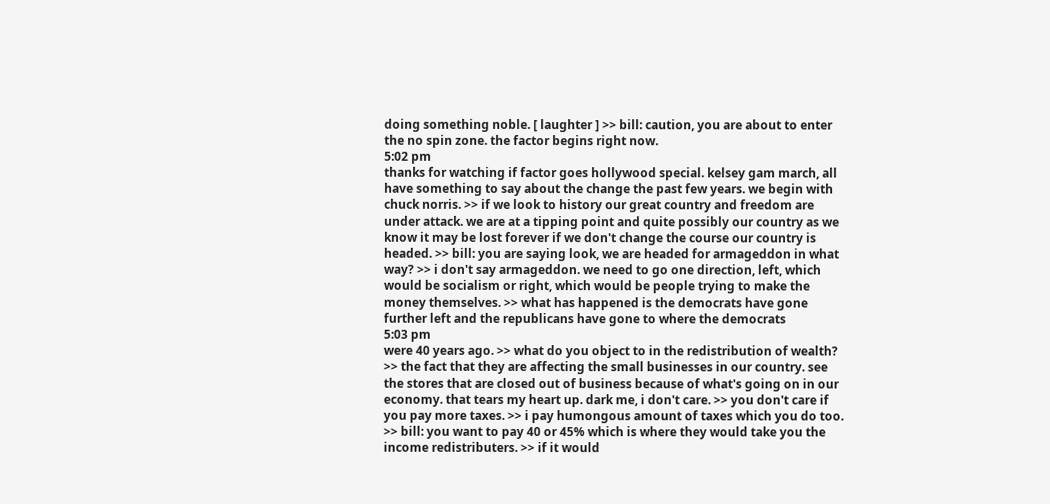doing something noble. [ laughter ] >> bill: caution, you are about to enter the no spin zone. the factor begins right now.
5:02 pm
thanks for watching if factor goes hollywood special. kelsey gam march, all have something to say about the change the past few years. we begin with chuck norris. >> if we look to history our great country and freedom are under attack. we are at a tipping point and quite possibly our country as we know it may be lost forever if we don't change the course our country is headed. >> bill: you are saying look, we are headed for armageddon in what way? >> i don't say armageddon. we need to go one direction, left, which would be socialism or right, which would be people trying to make the money themselves. >> what has happened is the democrats have gone further left and the republicans have gone to where the democrats
5:03 pm
were 40 years ago. >> what do you object to in the redistribution of wealth? >> the fact that they are affecting the small businesses in our country. see the stores that are closed out of business because of what's going on in our economy. that tears my heart up. dark me, i don't care. >> you don't care if you pay more taxes. >> i pay humongous amount of taxes which you do too. >> bill: you want to pay 40 or 45% which is where they would take you the income redistributers. >> if it would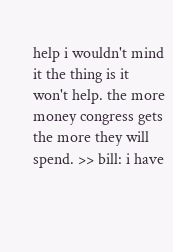help i wouldn't mind it the thing is it won't help. the more money congress gets the more they will spend. >> bill: i have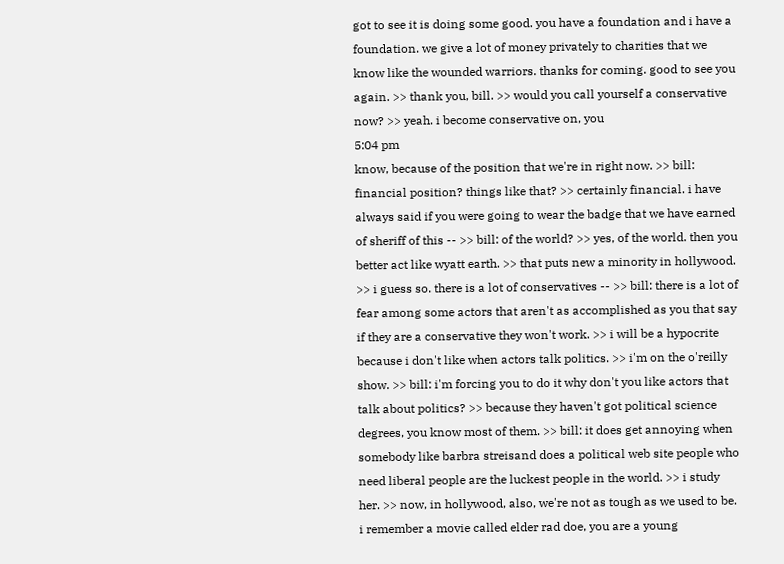got to see it is doing some good. you have a foundation and i have a foundation. we give a lot of money privately to charities that we know like the wounded warriors. thanks for coming. good to see you again. >> thank you, bill. >> would you call yourself a conservative now? >> yeah. i become conservative on, you
5:04 pm
know, because of the position that we're in right now. >> bill: financial position? things like that? >> certainly financial. i have always said if you were going to wear the badge that we have earned of sheriff of this -- >> bill: of the world? >> yes, of the world. then you better act like wyatt earth. >> that puts new a minority in hollywood. >> i guess so. there is a lot of conservatives -- >> bill: there is a lot of fear among some actors that aren't as accomplished as you that say if they are a conservative they won't work. >> i will be a hypocrite because i don't like when actors talk politics. >> i'm on the o'reilly show. >> bill: i'm forcing you to do it why don't you like actors that talk about politics? >> because they haven't got political science degrees, you know most of them. >> bill: it does get annoying when somebody like barbra streisand does a political web site people who need liberal people are the luckest people in the world. >> i study her. >> now, in hollywood, also, we're not as tough as we used to be. i remember a movie called elder rad doe, you are a young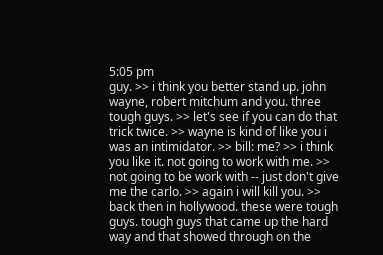5:05 pm
guy. >> i think you better stand up. john wayne, robert mitchum and you. three tough guys. >> let's see if you can do that trick twice. >> wayne is kind of like you i was an intimidator. >> bill: me? >> i think you like it. not going to work with me. >> not going to be work with -- just don't give me the carlo. >> again i will kill you. >> back then in hollywood. these were tough guys. tough guys that came up the hard way and that showed through on the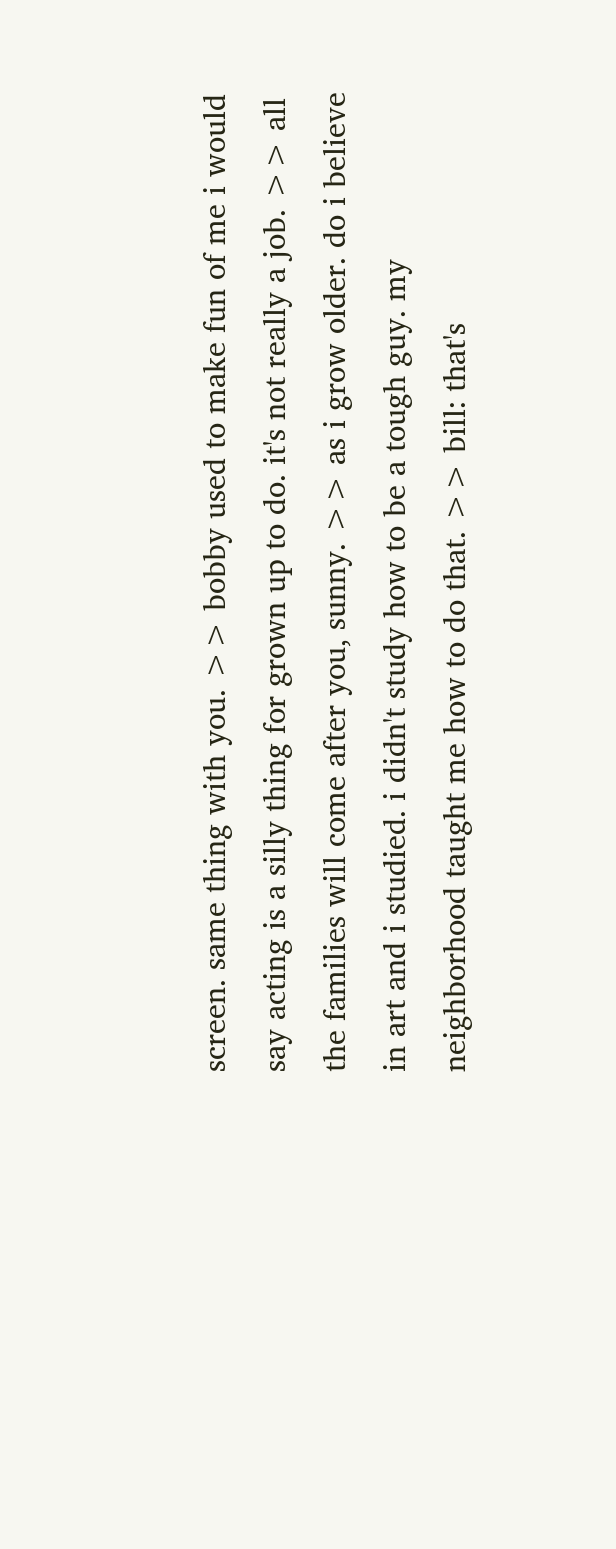screen. same thing with you. >> bobby used to make fun of me i would say acting is a silly thing for grown up to do. it's not really a job. >> all the families will come after you, sunny. >> as i grow older. do i believe in art and i studied. i didn't study how to be a tough guy. my neighborhood taught me how to do that. >> bill: that's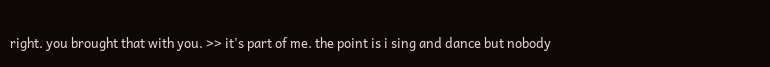right. you brought that with you. >> it's part of me. the point is i sing and dance but nobody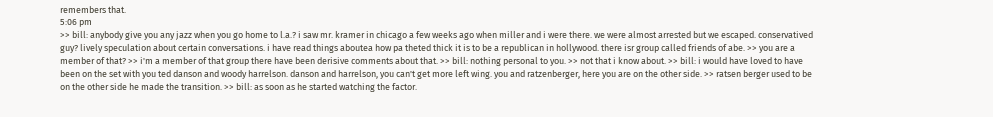remembers that.
5:06 pm
>> bill: anybody give you any jazz when you go home to l.a.? i saw mr. kramer in chicago a few weeks ago when miller and i were there. we were almost arrested but we escaped. conservatived guy? lively speculation about certain conversations. i have read things aboutea how pa theted thick it is to be a republican in hollywood. there isr group called friends of abe. >> you are a member of that? >> i'm a member of that group there have been derisive comments about that. >> bill: nothing personal to you. >> not that i know about. >> bill: i would have loved to have been on the set with you ted danson and woody harrelson. danson and harrelson, you can't get more left wing. you and ratzenberger, here you are on the other side. >> ratsen berger used to be on the other side he made the transition. >> bill: as soon as he started watching the factor.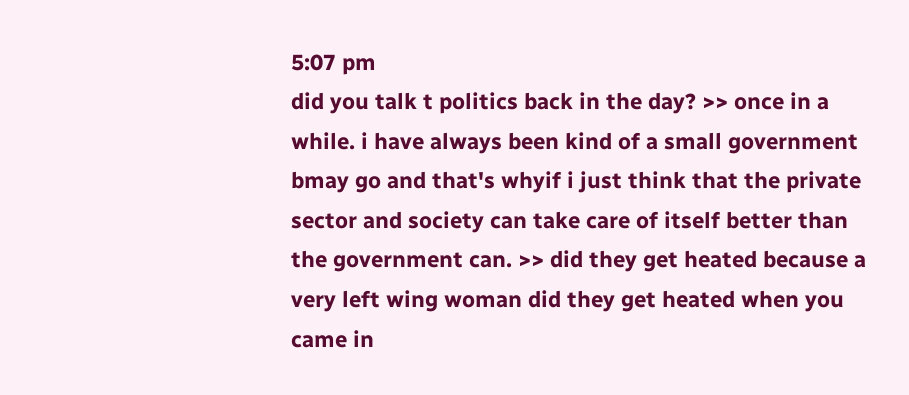5:07 pm
did you talk t politics back in the day? >> once in a while. i have always been kind of a small government bmay go and that's whyif i just think that the private sector and society can take care of itself better than the government can. >> did they get heated because a very left wing woman did they get heated when you came in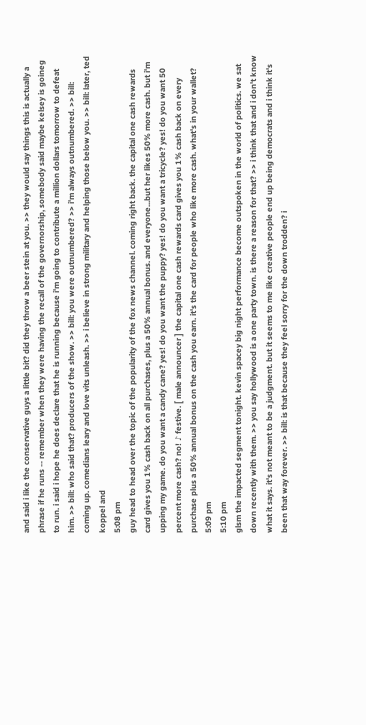and said i like the conservative guys a little bit? did they throw a beer stein at you. >> they would say things this is actually a phrase if he runs -- remember when they were having the recall of the governorship, somebody said maybe kelsey is goineg to run. i said i hope he does declare that he is running because i'm going to contribute a million dollars tomorrow to defeat him. >> bill: who said that? producers of the show. >> bill: you were outnumbered? >> i'm always outnumbered. >> bill: coming up. comedians leary and love vits unleash. >> i believe in strong military and helping those below you. >> bill: later, ted koppel and
5:08 pm
guy head to head over the topic of the popularity of the fox news channel. coming right back. the capital one cash rewards card gives you 1% cash back on all purchases, plus a 50% annual bonus. and everyone...but her likes 50% more cash. but i'm upping my game. do you want a candy cane? yes! do you want the puppy? yes! do you want a tricycle? yes! do you want 50 percent more cash? no! ♪ festive. [ male announcer ] the capital one cash rewards card gives you 1% cash back on every purchase plus a 50% annual bonus on the cash you earn. it's the card for people who like more cash. what's in your wallet?
5:09 pm
5:10 pm
glsm the impacted segment tonight. kevin spacey big night performance become outspoken in the world of politics. we sat down recently with them. >> you say hollywood is a one party town. is there a reason for that? >> i think that and i don't know what it says. it's not meant to be a judgment. but it seems to me like creative people end up being democrats and i think it's been that way forever. >> bill: is that because they feel sorry for the down trodden? i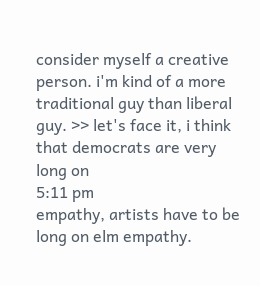consider myself a creative person. i'm kind of a more traditional guy than liberal guy. >> let's face it, i think that democrats are very long on
5:11 pm
empathy, artists have to be long on elm empathy.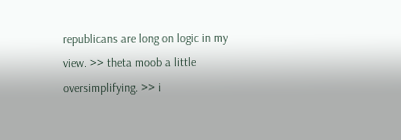republicans are long on logic in my view. >> theta moob a little oversimplifying. >> i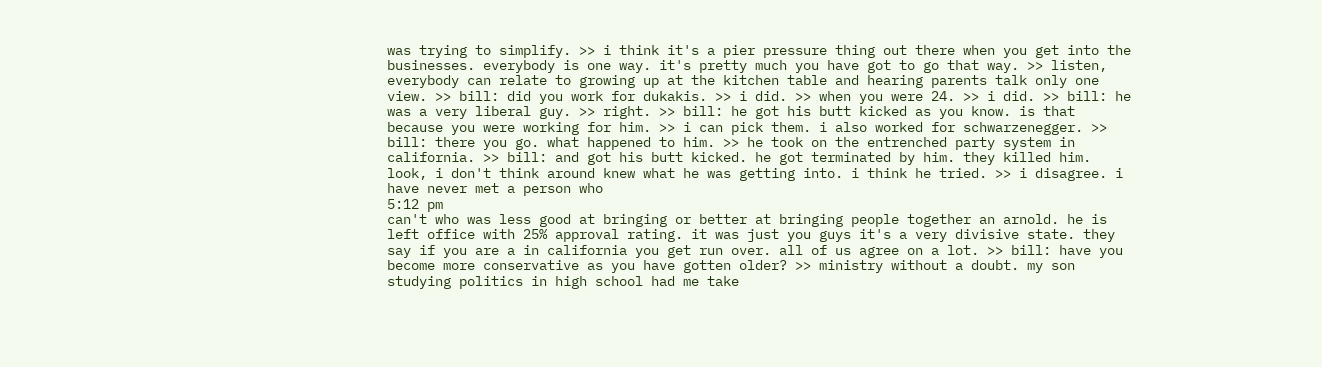was trying to simplify. >> i think it's a pier pressure thing out there when you get into the businesses. everybody is one way. it's pretty much you have got to go that way. >> listen, everybody can relate to growing up at the kitchen table and hearing parents talk only one view. >> bill: did you work for dukakis. >> i did. >> when you were 24. >> i did. >> bill: he was a very liberal guy. >> right. >> bill: he got his butt kicked as you know. is that because you were working for him. >> i can pick them. i also worked for schwarzenegger. >> bill: there you go. what happened to him. >> he took on the entrenched party system in california. >> bill: and got his butt kicked. he got terminated by him. they killed him. look, i don't think around knew what he was getting into. i think he tried. >> i disagree. i have never met a person who
5:12 pm
can't who was less good at bringing or better at bringing people together an arnold. he is left office with 25% approval rating. it was just you guys it's a very divisive state. they say if you are a in california you get run over. all of us agree on a lot. >> bill: have you become more conservative as you have gotten older? >> ministry without a doubt. my son studying politics in high school had me take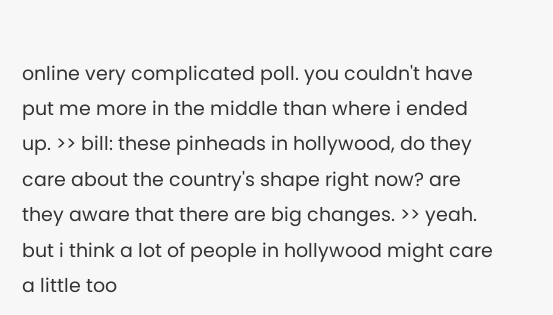online very complicated poll. you couldn't have put me more in the middle than where i ended up. >> bill: these pinheads in hollywood, do they care about the country's shape right now? are they aware that there are big changes. >> yeah. but i think a lot of people in hollywood might care a little too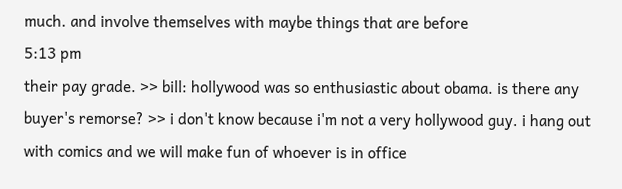much. and involve themselves with maybe things that are before
5:13 pm
their pay grade. >> bill: hollywood was so enthusiastic about obama. is there any buyer's remorse? >> i don't know because i'm not a very hollywood guy. i hang out with comics and we will make fun of whoever is in office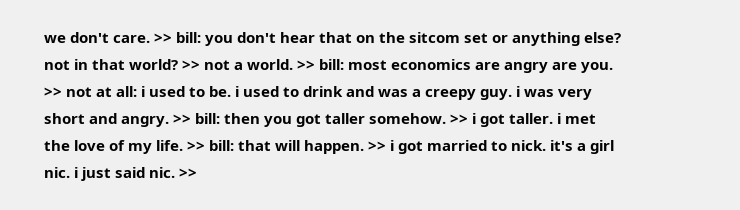we don't care. >> bill: you don't hear that on the sitcom set or anything else? not in that world? >> not a world. >> bill: most economics are angry are you. >> not at all: i used to be. i used to drink and was a creepy guy. i was very short and angry. >> bill: then you got taller somehow. >> i got taller. i met the love of my life. >> bill: that will happen. >> i got married to nick. it's a girl nic. i just said nic. >>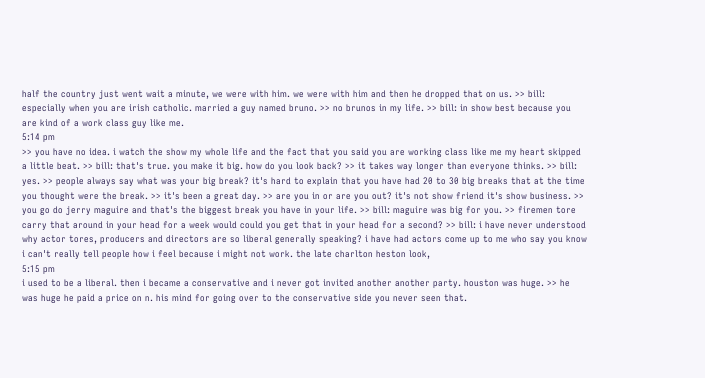half the country just went wait a minute, we were with him. we were with him and then he dropped that on us. >> bill: especially when you are irish catholic. married a guy named bruno. >> no brunos in my life. >> bill: in show best because you are kind of a work class guy like me.
5:14 pm
>> you have no idea. i watch the show my whole life and the fact that you said you are working class like me my heart skipped a little beat. >> bill: that's true. you make it big. how do you look back? >> it takes way longer than everyone thinks. >> bill: yes. >> people always say what was your big break? it's hard to explain that you have had 20 to 30 big breaks that at the time you thought were the break. >> it's been a great day. >> are you in or are you out? it's not show friend it's show business. >> you go do jerry maguire and that's the biggest break you have in your life. >> bill: maguire was big for you. >> firemen tore carry that around in your head for a week would could you get that in your head for a second? >> bill: i have never understood why actor tores, producers and directors are so liberal generally speaking? i have had actors come up to me who say you know i can't really tell people how i feel because i might not work. the late charlton heston look,
5:15 pm
i used to be a liberal. then i became a conservative and i never got invited another another party. houston was huge. >> he was huge he paid a price on n. his mind for going over to the conservative side you never seen that.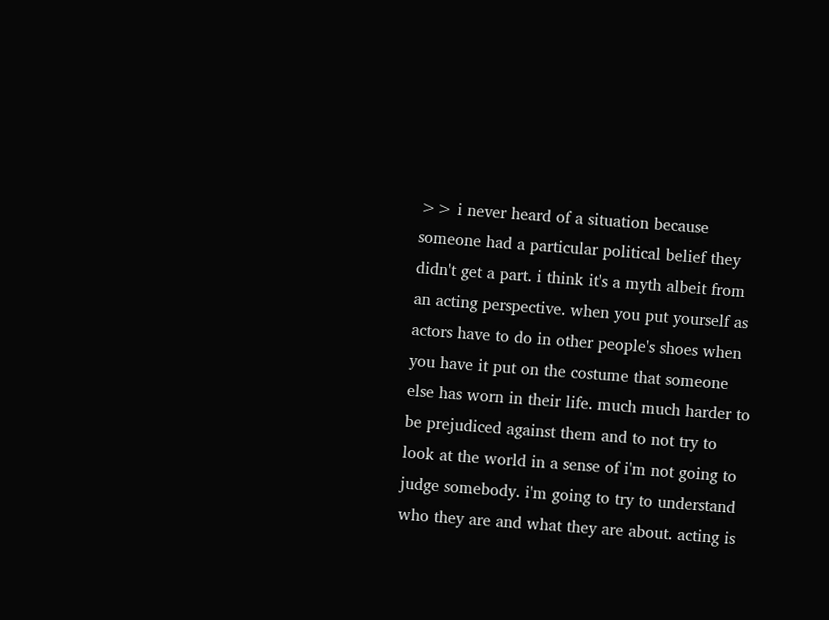>> i never heard of a situation because someone had a particular political belief they didn't get a part. i think it's a myth albeit from an acting perspective. when you put yourself as actors have to do in other people's shoes when you have it put on the costume that someone else has worn in their life. much much harder to be prejudiced against them and to not try to look at the world in a sense of i'm not going to judge somebody. i'm going to try to understand who they are and what they are about. acting is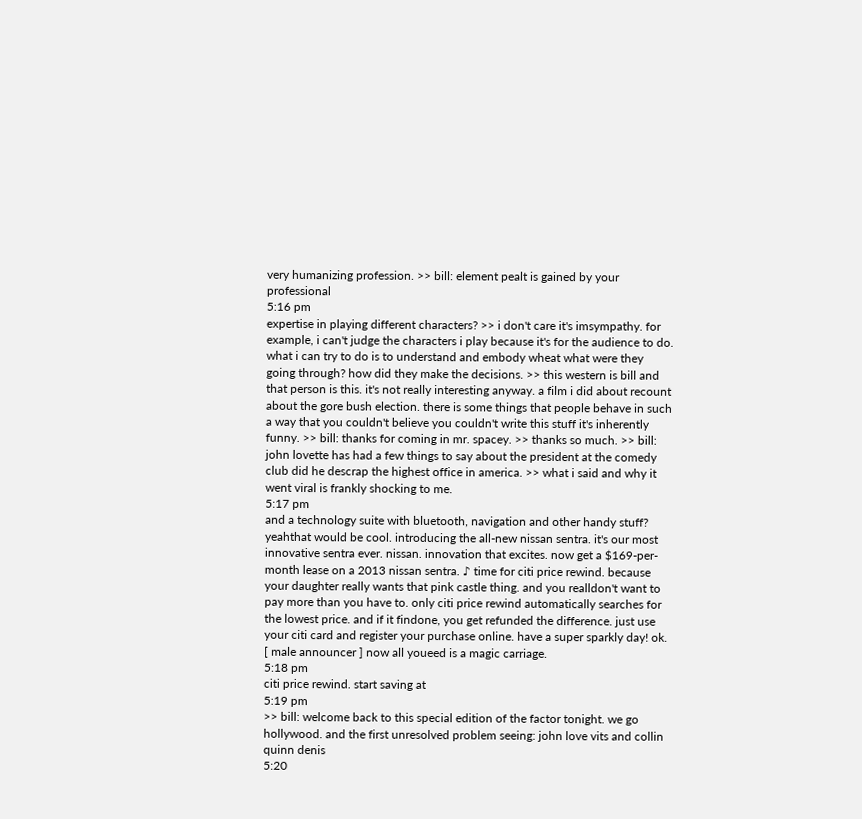very humanizing profession. >> bill: element pealt is gained by your professional
5:16 pm
expertise in playing different characters? >> i don't care it's imsympathy. for example, i can't judge the characters i play because it's for the audience to do. what i can try to do is to understand and embody wheat what were they going through? how did they make the decisions. >> this western is bill and that person is this. it's not really interesting anyway. a film i did about recount about the gore bush election. there is some things that people behave in such a way that you couldn't believe you couldn't write this stuff it's inherently funny. >> bill: thanks for coming in mr. spacey. >> thanks so much. >> bill: john lovette has had a few things to say about the president at the comedy club did he descrap the highest office in america. >> what i said and why it went viral is frankly shocking to me.
5:17 pm
and a technology suite with bluetooth, navigation and other handy stuff? yeahthat would be cool. introducing the all-new nissan sentra. it's our most innovative sentra ever. nissan. innovation that excites. now get a $169-per-month lease on a 2013 nissan sentra. ♪ time for citi price rewind. because your daughter really wants that pink castle thing. and you realldon't want to pay more than you have to. only citi price rewind automatically searches for the lowest price. and if it findone, you get refunded the difference. just use your citi card and register your purchase online. have a super sparkly day! ok. [ male announcer ] now all youeed is a magic carriage.
5:18 pm
citi price rewind. start saving at
5:19 pm
>> bill: welcome back to this special edition of the factor tonight. we go hollywood. and the first unresolved problem seeing: john love vits and collin quinn denis
5:20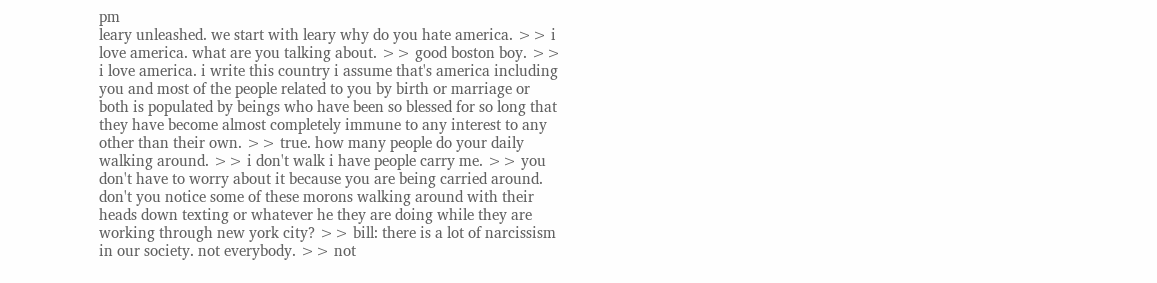pm
leary unleashed. we start with leary why do you hate america. >> i love america. what are you talking about. >> good boston boy. >> i love america. i write this country i assume that's america including you and most of the people related to you by birth or marriage or both is populated by beings who have been so blessed for so long that they have become almost completely immune to any interest to any other than their own. >> true. how many people do your daily walking around. >> i don't walk i have people carry me. >> you don't have to worry about it because you are being carried around. don't you notice some of these morons walking around with their heads down texting or whatever he they are doing while they are working through new york city? >> bill: there is a lot of narcissism in our society. not everybody. >> not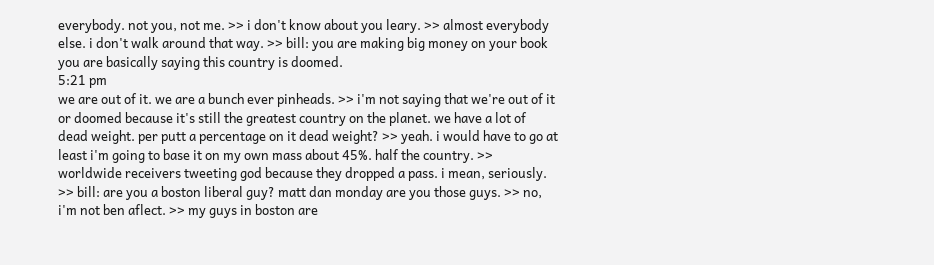everybody. not you, not me. >> i don't know about you leary. >> almost everybody else. i don't walk around that way. >> bill: you are making big money on your book you are basically saying this country is doomed.
5:21 pm
we are out of it. we are a bunch ever pinheads. >> i'm not saying that we're out of it or doomed because it's still the greatest country on the planet. we have a lot of dead weight. per putt a percentage on it dead weight? >> yeah. i would have to go at least i'm going to base it on my own mass about 45%. half the country. >> worldwide receivers tweeting god because they dropped a pass. i mean, seriously. >> bill: are you a boston liberal guy? matt dan monday are you those guys. >> no, i'm not ben aflect. >> my guys in boston are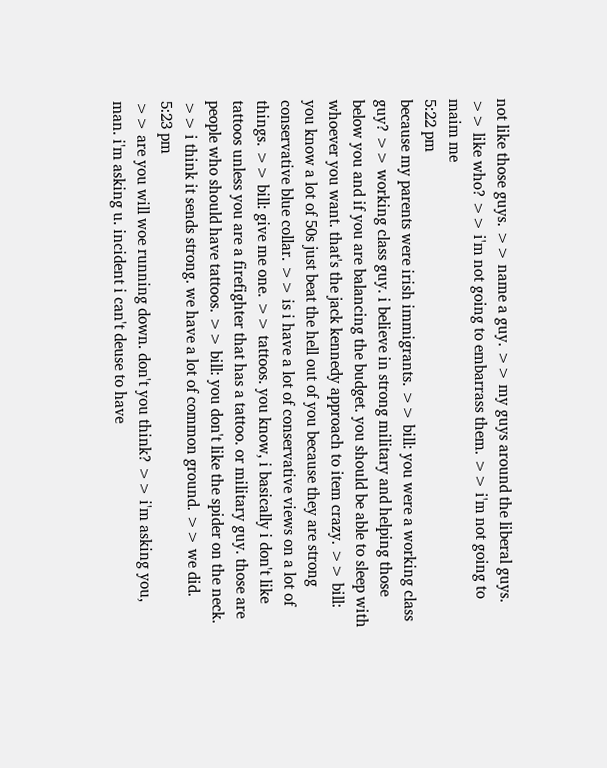not like those guys. >> name a guy. >> my guys around the liberal guys. >> like who? >> i'm not going to embarrass them. >> i'm not going to maim me
5:22 pm
because my parents were irish immigrants. >> bill: you were a working class guy? >> working class guy. i believe in strong military and helping those below you and if you are balancing the budget. you should be able to sleep with whoever you want. that's the jack kennedy approach to item crazy. >> bill: you know a lot of 50s just beat the hell out of you because they are strong conservative blue collar. >> is i have a lot of conservative views on a lot of things. >> bill: give me one. >> tattoos. you know, i basically i don't like tattoos unless you are a firefighter that has a tattoo. or military guy. those are people who should have tattoos. >> bill: you don't like the spider on the neck. >> i think it sends strong. we have a lot of common ground. >> we did.
5:23 pm
>> are you will woe running down. don't you think? >> i'm asking you, man. i'm asking u. incident i can't deuse to have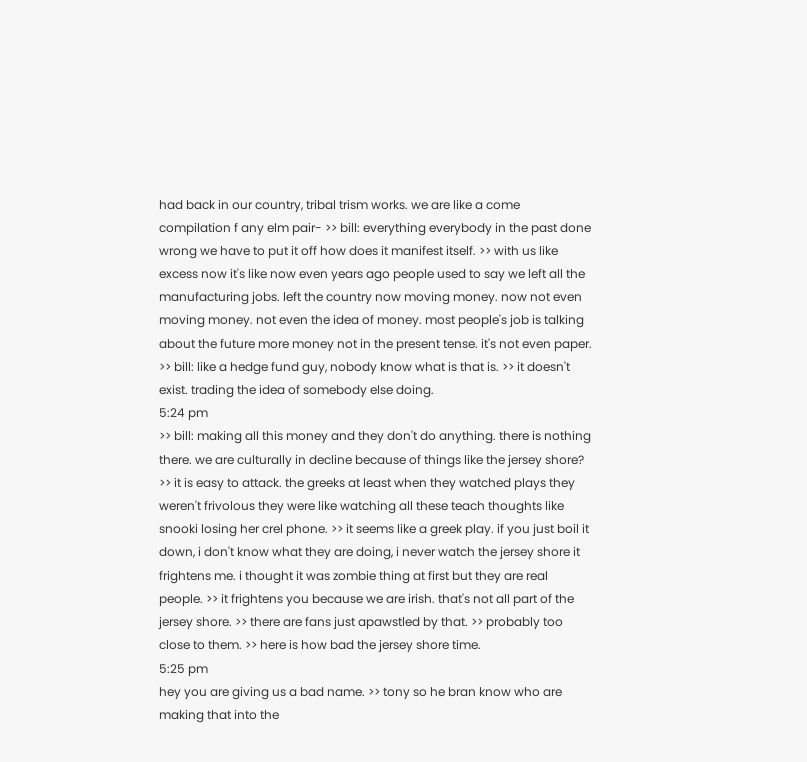had back in our country, tribal trism works. we are like a come compilation f any elm pair- >> bill: everything everybody in the past done wrong we have to put it off how does it manifest itself. >> with us like excess now it's like now even years ago people used to say we left all the manufacturing jobs. left the country now moving money. now not even moving money. not even the idea of money. most people's job is talking about the future more money not in the present tense. it's not even paper. >> bill: like a hedge fund guy, nobody know what is that is. >> it doesn't exist. trading the idea of somebody else doing.
5:24 pm
>> bill: making all this money and they don't do anything. there is nothing there. we are culturally in decline because of things like the jersey shore? >> it is easy to attack. the greeks at least when they watched plays they weren't frivolous they were like watching all these teach thoughts like snooki losing her crel phone. >> it seems like a greek play. if you just boil it down, i don't know what they are doing, i never watch the jersey shore it frightens me. i thought it was zombie thing at first but they are real people. >> it frightens you because we are irish. that's not all part of the jersey shore. >> there are fans just apawstled by that. >> probably too close to them. >> here is how bad the jersey shore time.
5:25 pm
hey you are giving us a bad name. >> tony so he bran know who are making that into the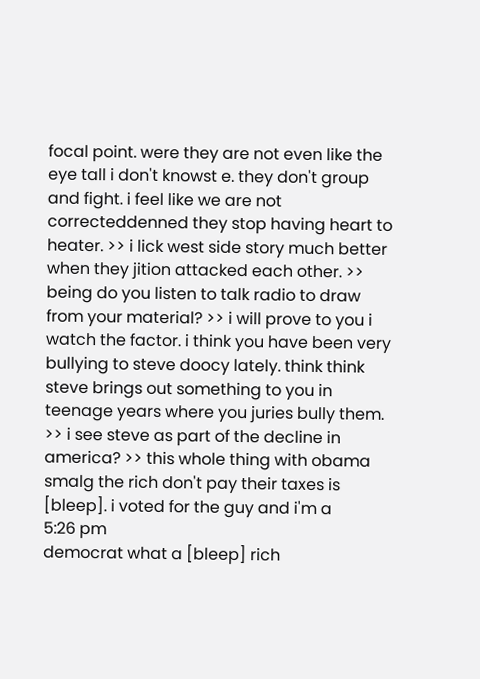focal point. were they are not even like the eye tall i don't knowst e. they don't group and fight. i feel like we are not correcteddenned they stop having heart to heater. >> i lick west side story much better when they jition attacked each other. >> being do you listen to talk radio to draw from your material? >> i will prove to you i watch the factor. i think you have been very bullying to steve doocy lately. think think steve brings out something to you in teenage years where you juries bully them. >> i see steve as part of the decline in america? >> this whole thing with obama smalg the rich don't pay their taxes is [bleep]. i voted for the guy and i'm a
5:26 pm
democrat what a [bleep] rich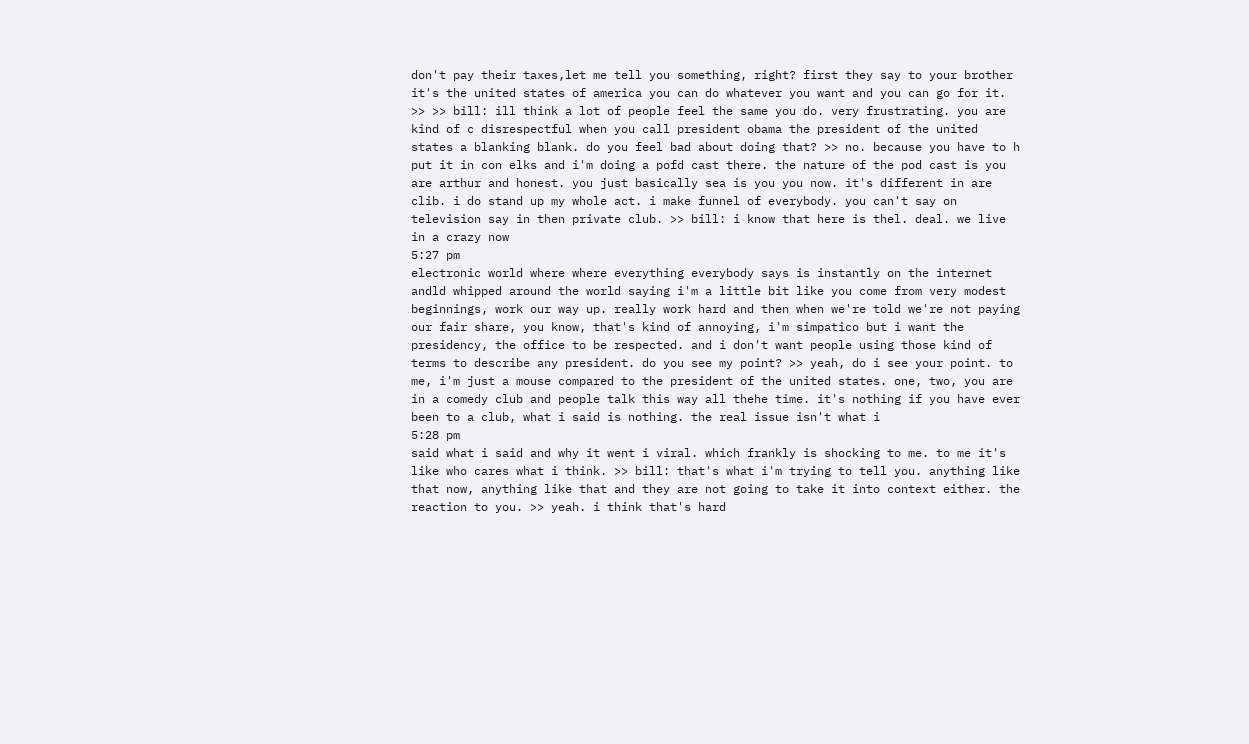don't pay their taxes,let me tell you something, right? first they say to your brother it's the united states of america you can do whatever you want and you can go for it. >> >> bill: ill think a lot of people feel the same you do. very frustrating. you are kind of c disrespectful when you call president obama the president of the united states a blanking blank. do you feel bad about doing that? >> no. because you have to h put it in con elks and i'm doing a pofd cast there. the nature of the pod cast is you are arthur and honest. you just basically sea is you you now. it's different in are clib. i do stand up my whole act. i make funnel of everybody. you can't say on television say in then private club. >> bill: i know that here is thel. deal. we live in a crazy now
5:27 pm
electronic world where where everything everybody says is instantly on the internet andld whipped around the world saying i'm a little bit like you come from very modest beginnings, work our way up. really work hard and then when we're told we're not paying our fair share, you know, that's kind of annoying, i'm simpatico but i want the presidency, the office to be respected. and i don't want people using those kind of terms to describe any president. do you see my point? >> yeah, do i see your point. to me, i'm just a mouse compared to the president of the united states. one, two, you are in a comedy club and people talk this way all thehe time. it's nothing if you have ever been to a club, what i said is nothing. the real issue isn't what i
5:28 pm
said what i said and why it went i viral. which frankly is shocking to me. to me it's like who cares what i think. >> bill: that's what i'm trying to tell you. anything like that now, anything like that and they are not going to take it into context either. the reaction to you. >> yeah. i think that's hard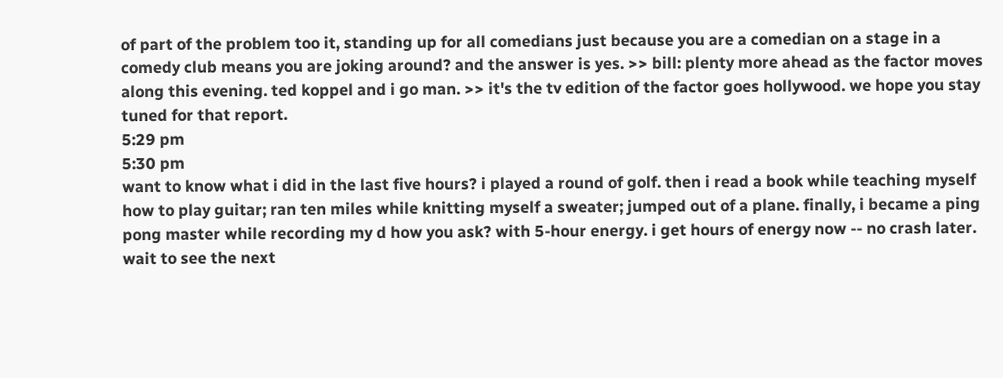of part of the problem too it, standing up for all comedians just because you are a comedian on a stage in a comedy club means you are joking around? and the answer is yes. >> bill: plenty more ahead as the factor moves along this evening. ted koppel and i go man. >> it's the tv edition of the factor goes hollywood. we hope you stay tuned for that report.
5:29 pm
5:30 pm
want to know what i did in the last five hours? i played a round of golf. then i read a book while teaching myself how to play guitar; ran ten miles while knitting myself a sweater; jumped out of a plane. finally, i became a ping pong master while recording my d how you ask? with 5-hour energy. i get hours of energy now -- no crash later. wait to see the next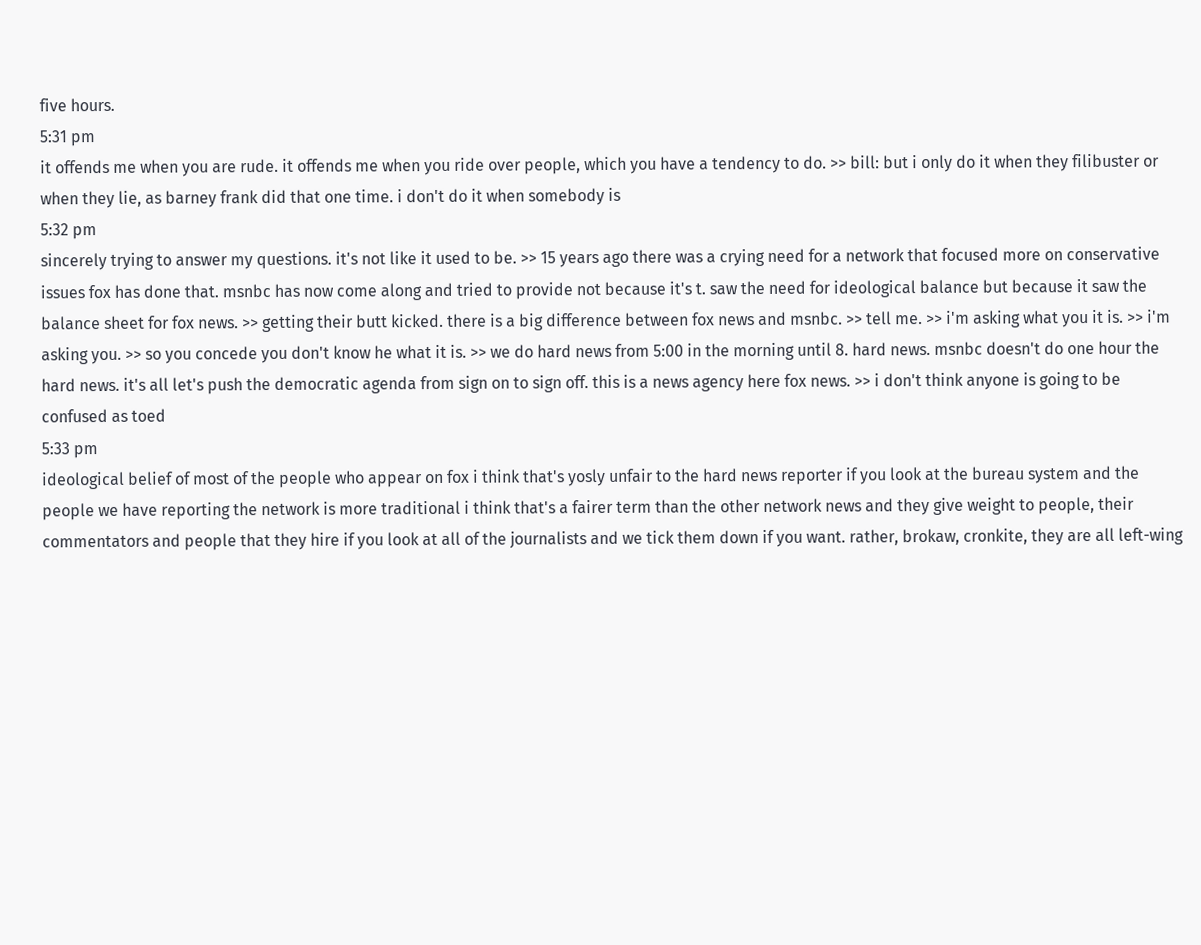five hours.
5:31 pm
it offends me when you are rude. it offends me when you ride over people, which you have a tendency to do. >> bill: but i only do it when they filibuster or when they lie, as barney frank did that one time. i don't do it when somebody is
5:32 pm
sincerely trying to answer my questions. it's not like it used to be. >> 15 years ago there was a crying need for a network that focused more on conservative issues fox has done that. msnbc has now come along and tried to provide not because it's t. saw the need for ideological balance but because it saw the balance sheet for fox news. >> getting their butt kicked. there is a big difference between fox news and msnbc. >> tell me. >> i'm asking what you it is. >> i'm asking you. >> so you concede you don't know he what it is. >> we do hard news from 5:00 in the morning until 8. hard news. msnbc doesn't do one hour the hard news. it's all let's push the democratic agenda from sign on to sign off. this is a news agency here fox news. >> i don't think anyone is going to be confused as toed
5:33 pm
ideological belief of most of the people who appear on fox i think that's yosly unfair to the hard news reporter if you look at the bureau system and the people we have reporting the network is more traditional i think that's a fairer term than the other network news and they give weight to people, their commentators and people that they hire if you look at all of the journalists and we tick them down if you want. rather, brokaw, cronkite, they are all left-wing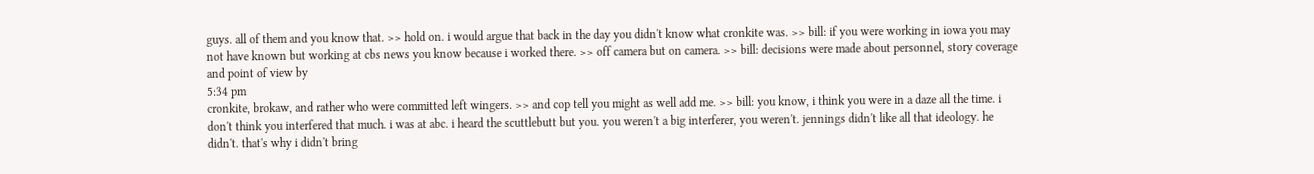guys. all of them and you know that. >> hold on. i would argue that back in the day you didn't know what cronkite was. >> bill: if you were working in iowa you may not have known but working at cbs news you know because i worked there. >> off camera but on camera. >> bill: decisions were made about personnel, story coverage and point of view by
5:34 pm
cronkite, brokaw, and rather who were committed left wingers. >> and cop tell you might as well add me. >> bill: you know, i think you were in a daze all the time. i don't think you interfered that much. i was at abc. i heard the scuttlebutt but you. you weren't a big interferer, you weren't. jennings didn't like all that ideology. he didn't. that's why i didn't bring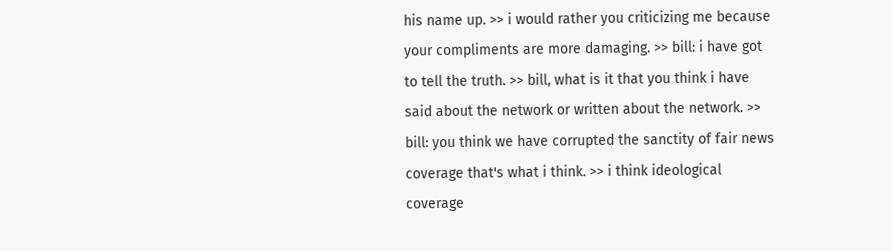his name up. >> i would rather you criticizing me because your compliments are more damaging. >> bill: i have got to tell the truth. >> bill, what is it that you think i have said about the network or written about the network. >> bill: you think we have corrupted the sanctity of fair news coverage that's what i think. >> i think ideological coverage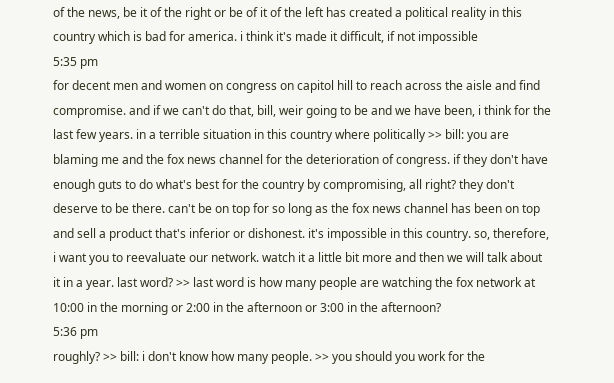of the news, be it of the right or be of it of the left has created a political reality in this country which is bad for america. i think it's made it difficult, if not impossible
5:35 pm
for decent men and women on congress on capitol hill to reach across the aisle and find compromise. and if we can't do that, bill, weir going to be and we have been, i think for the last few years. in a terrible situation in this country where politically >> bill: you are blaming me and the fox news channel for the deterioration of congress. if they don't have enough guts to do what's best for the country by compromising, all right? they don't deserve to be there. can't be on top for so long as the fox news channel has been on top and sell a product that's inferior or dishonest. it's impossible in this country. so, therefore, i want you to reevaluate our network. watch it a little bit more and then we will talk about it in a year. last word? >> last word is how many people are watching the fox network at 10:00 in the morning or 2:00 in the afternoon or 3:00 in the afternoon?
5:36 pm
roughly? >> bill: i don't know how many people. >> you should you work for the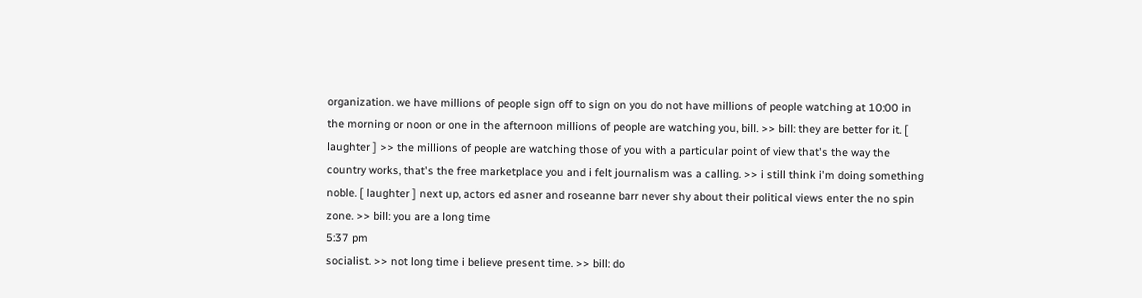organization. we have millions of people sign off to sign on you do not have millions of people watching at 10:00 in the morning or noon or one in the afternoon millions of people are watching you, bill. >> bill: they are better for it. [ laughter ] >> the millions of people are watching those of you with a particular point of view that's the way the country works, that's the free marketplace you and i felt journalism was a calling. >> i still think i'm doing something noble. [ laughter ] next up, actors ed asner and roseanne barr never shy about their political views enter the no spin zone. >> bill: you are a long time
5:37 pm
socialist. >> not long time i believe present time. >> bill: do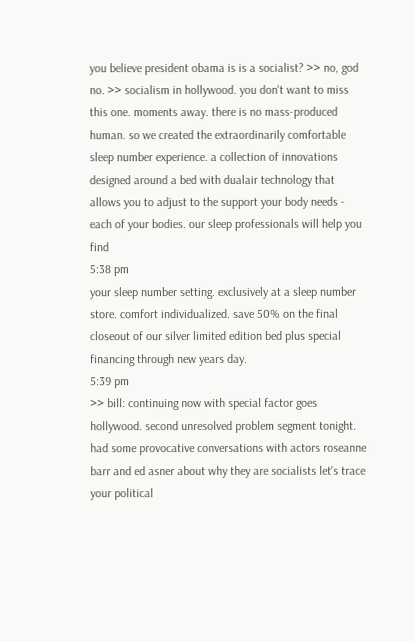you believe president obama is is a socialist? >> no, god no. >> socialism in hollywood. you don't want to miss this one. moments away. there is no mass-produced human. so we created the extraordinarily comfortable sleep number experience. a collection of innovations designed around a bed with dualair technology that allows you to adjust to the support your body needs - each of your bodies. our sleep professionals will help you find
5:38 pm
your sleep number setting. exclusively at a sleep number store. comfort individualized. save 50% on the final closeout of our silver limited edition bed plus special financing through new years day.
5:39 pm
>> bill: continuing now with special factor goes hollywood. second unresolved problem segment tonight. had some provocative conversations with actors roseanne barr and ed asner about why they are socialists let's trace your political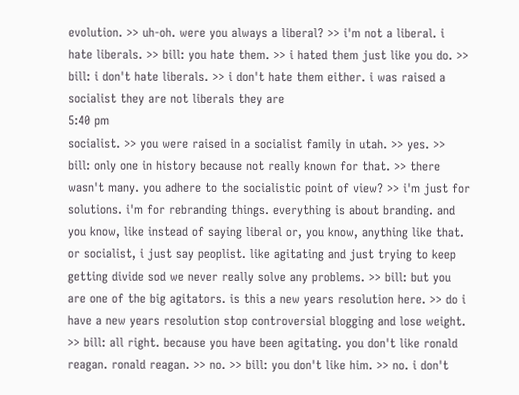evolution. >> uh-oh. were you always a liberal? >> i'm not a liberal. i hate liberals. >> bill: you hate them. >> i hated them just like you do. >> bill: i don't hate liberals. >> i don't hate them either. i was raised a socialist they are not liberals they are
5:40 pm
socialist. >> you were raised in a socialist family in utah. >> yes. >> bill: only one in history because not really known for that. >> there wasn't many. you adhere to the socialistic point of view? >> i'm just for solutions. i'm for rebranding things. everything is about branding. and you know, like instead of saying liberal or, you know, anything like that. or socialist, i just say peoplist. like agitating and just trying to keep getting divide sod we never really solve any problems. >> bill: but you are one of the big agitators. is this a new years resolution here. >> do i have a new years resolution stop controversial blogging and lose weight. >> bill: all right. because you have been agitating. you don't like ronald reagan. ronald reagan. >> no. >> bill: you don't like him. >> no. i don't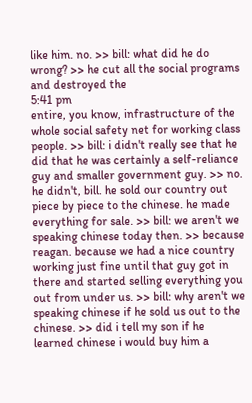like him. no. >> bill: what did he do wrong? >> he cut all the social programs and destroyed the
5:41 pm
entire, you know, infrastructure of the whole social safety net for working class people. >> bill: i didn't really see that he did that he was certainly a self-reliance guy and smaller government guy. >> no. he didn't, bill. he sold our country out piece by piece to the chinese. he made everything for sale. >> bill: we aren't we speaking chinese today then. >> because reagan. because we had a nice country working just fine until that guy got in there and started selling everything you out from under us. >> bill: why aren't we speaking chinese if he sold us out to the chinese. >> did i tell my son if he learned chinese i would buy him a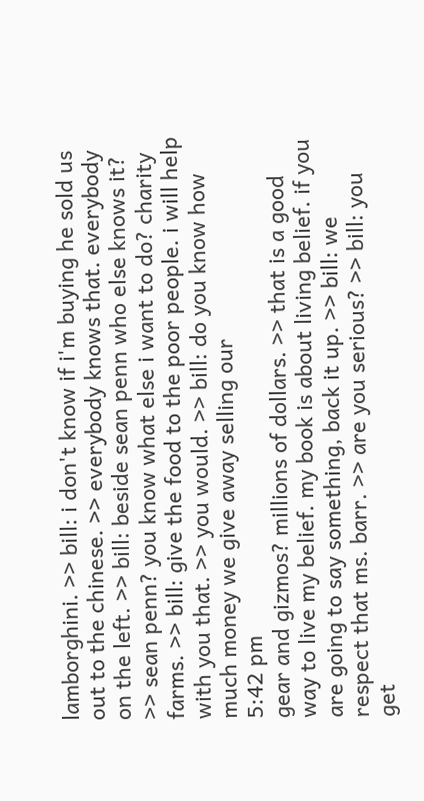lamborghini. >> bill: i don't know if i'm buying he sold us out to the chinese. >> everybody knows that. everybody on the left. >> bill: beside sean penn who else knows it? >> sean penn? you know what else i want to do? charity farms. >> bill: give the food to the poor people. i will help with you that. >> you would. >> bill: do you know how much money we give away selling our
5:42 pm
gear and gizmos? millions of dollars. >> that is a good way to live my belief. my book is about living belief. if you are going to say something, back it up. >> bill: we respect that ms. barr. >> are you serious? >> bill: you get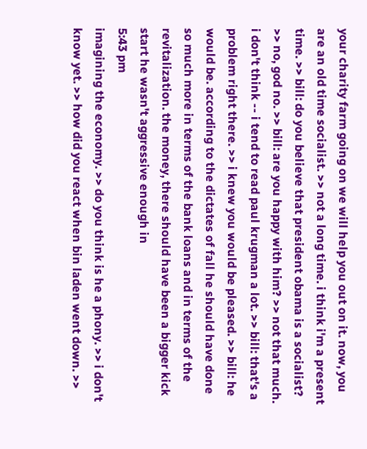your charity farm going on we will help you out on it. now, you are an old time socialist. >> not a long time. i think i'm a present time. >> bill: do you believe that president obama is a socialist? >> no, god no. >> bill: are you happy with him? >> not that much. i don't think -- i tend to read paul krugman a lot. >> bill: that's a problem right there. >> i knew you would be pleased. >> bill: he would be. according to the dictates of fall he should have done so much more in terms of the bank loans and in terms of the revitalization. the money, there should have been a bigger kick start he wasn't aggressive enough in
5:43 pm
imagining the economy. >> do you think is he a phony. >> i don't know yet. >> how did you react when bin laden went down. >>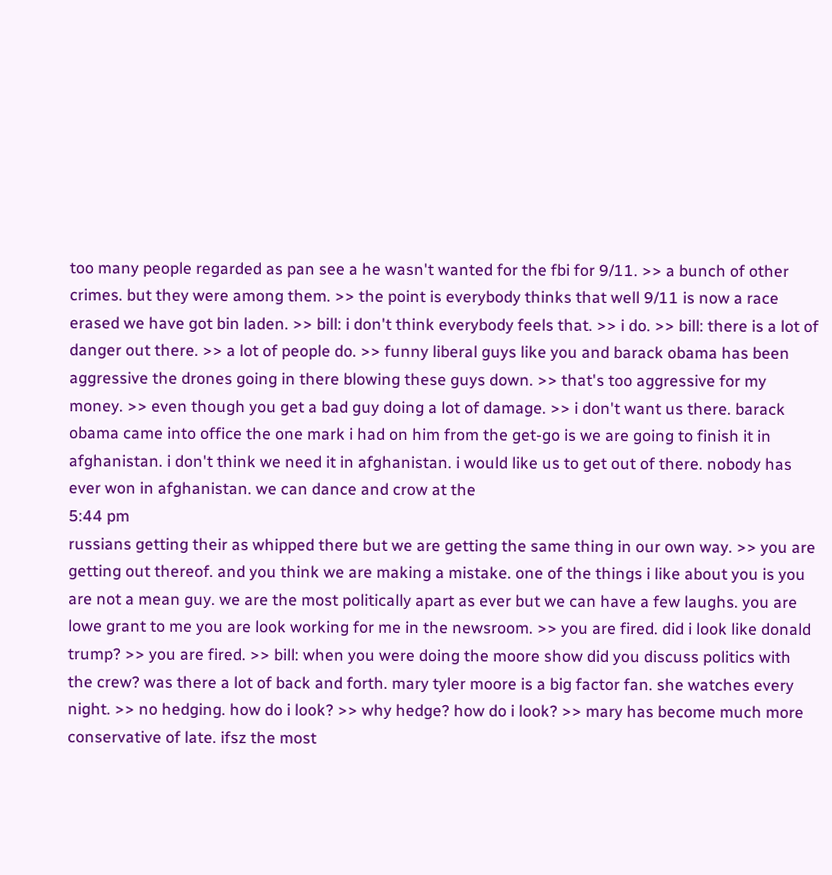too many people regarded as pan see a he wasn't wanted for the fbi for 9/11. >> a bunch of other crimes. but they were among them. >> the point is everybody thinks that well 9/11 is now a race erased we have got bin laden. >> bill: i don't think everybody feels that. >> i do. >> bill: there is a lot of danger out there. >> a lot of people do. >> funny liberal guys like you and barack obama has been aggressive the drones going in there blowing these guys down. >> that's too aggressive for my money. >> even though you get a bad guy doing a lot of damage. >> i don't want us there. barack obama came into office the one mark i had on him from the get-go is we are going to finish it in afghanistan. i don't think we need it in afghanistan. i would like us to get out of there. nobody has ever won in afghanistan. we can dance and crow at the
5:44 pm
russians getting their as whipped there but we are getting the same thing in our own way. >> you are getting out thereof. and you think we are making a mistake. one of the things i like about you is you are not a mean guy. we are the most politically apart as ever but we can have a few laughs. you are lowe grant to me you are look working for me in the newsroom. >> you are fired. did i look like donald trump? >> you are fired. >> bill: when you were doing the moore show did you discuss politics with the crew? was there a lot of back and forth. mary tyler moore is a big factor fan. she watches every night. >> no hedging. how do i look? >> why hedge? how do i look? >> mary has become much more conservative of late. ifsz the most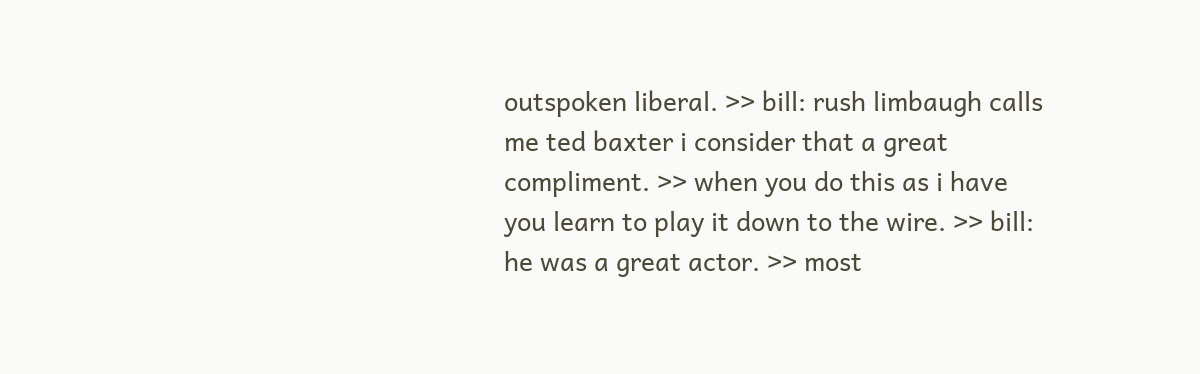outspoken liberal. >> bill: rush limbaugh calls me ted baxter i consider that a great compliment. >> when you do this as i have you learn to play it down to the wire. >> bill: he was a great actor. >> most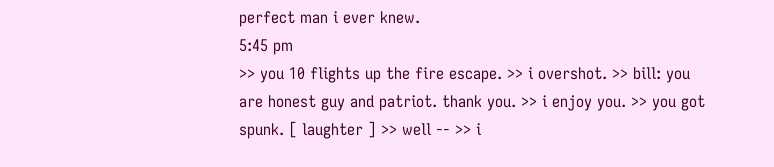perfect man i ever knew.
5:45 pm
>> you 10 flights up the fire escape. >> i overshot. >> bill: you are honest guy and patriot. thank you. >> i enjoy you. >> you got spunk. [ laughter ] >> well -- >> i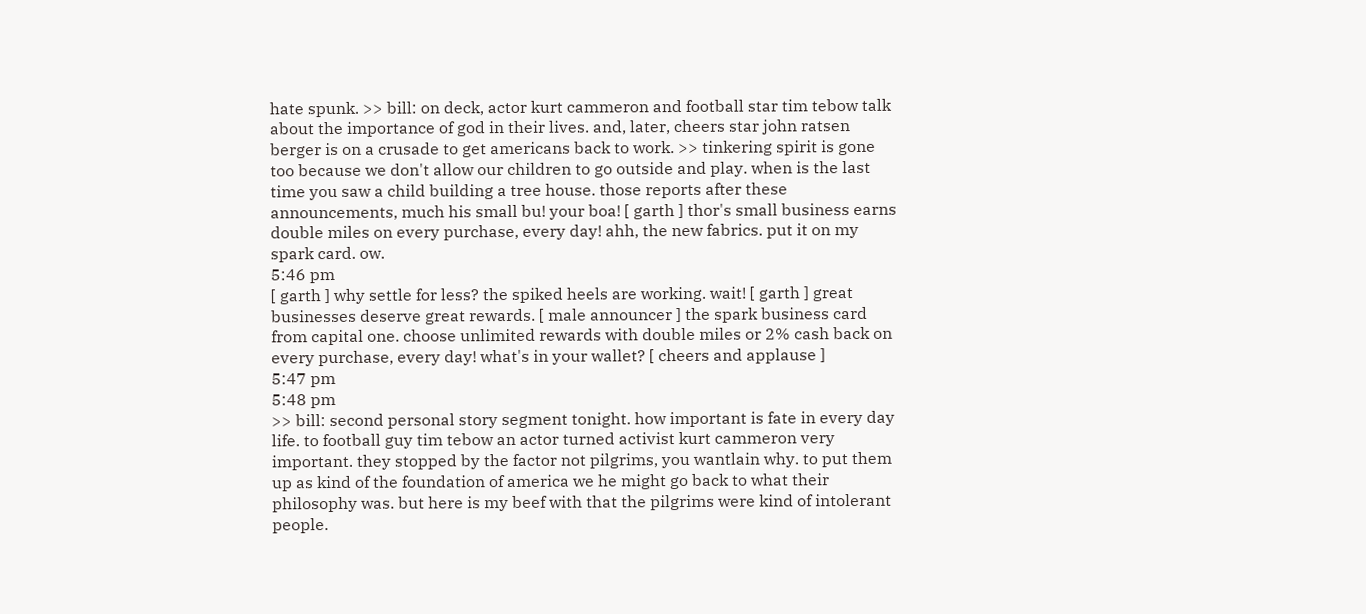hate spunk. >> bill: on deck, actor kurt cammeron and football star tim tebow talk about the importance of god in their lives. and, later, cheers star john ratsen berger is on a crusade to get americans back to work. >> tinkering spirit is gone too because we don't allow our children to go outside and play. when is the last time you saw a child building a tree house. those reports after these announcements, much his small bu! your boa! [ garth ] thor's small business earns double miles on every purchase, every day! ahh, the new fabrics. put it on my spark card. ow.
5:46 pm
[ garth ] why settle for less? the spiked heels are working. wait! [ garth ] great businesses deserve great rewards. [ male announcer ] the spark business card from capital one. choose unlimited rewards with double miles or 2% cash back on every purchase, every day! what's in your wallet? [ cheers and applause ]
5:47 pm
5:48 pm
>> bill: second personal story segment tonight. how important is fate in every day life. to football guy tim tebow an actor turned activist kurt cammeron very important. they stopped by the factor not pilgrims, you wantlain why. to put them up as kind of the foundation of america we he might go back to what their philosophy was. but here is my beef with that the pilgrims were kind of intolerant people.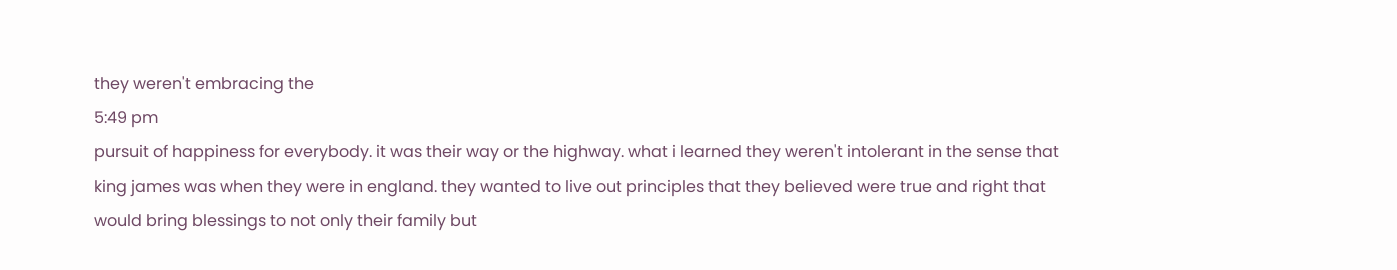they weren't embracing the
5:49 pm
pursuit of happiness for everybody. it was their way or the highway. what i learned they weren't intolerant in the sense that king james was when they were in england. they wanted to live out principles that they believed were true and right that would bring blessings to not only their family but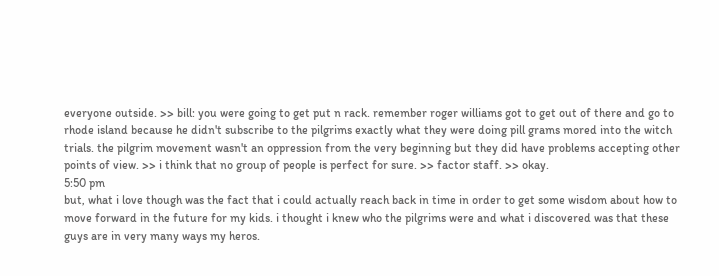everyone outside. >> bill: you were going to get put n rack. remember roger williams got to get out of there and go to rhode island because he didn't subscribe to the pilgrims exactly what they were doing pill grams mored into the witch trials. the pilgrim movement wasn't an oppression from the very beginning but they did have problems accepting other points of view. >> i think that no group of people is perfect for sure. >> factor staff. >> okay.
5:50 pm
but, what i love though was the fact that i could actually reach back in time in order to get some wisdom about how to move forward in the future for my kids. i thought i knew who the pilgrims were and what i discovered was that these guys are in very many ways my heros.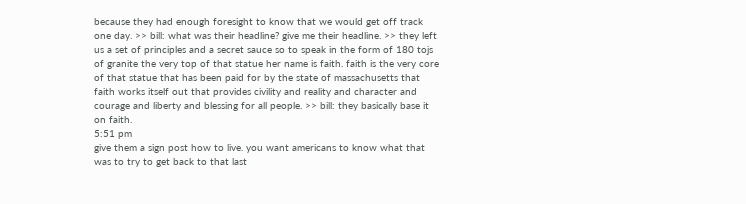because they had enough foresight to know that we would get off track one day. >> bill: what was their headline? give me their headline. >> they left us a set of principles and a secret sauce so to speak in the form of 180 tojs of granite the very top of that statue her name is faith. faith is the very core of that statue that has been paid for by the state of massachusetts that faith works itself out that provides civility and reality and character and courage and liberty and blessing for all people. >> bill: they basically base it on faith.
5:51 pm
give them a sign post how to live. you want americans to know what that was to try to get back to that last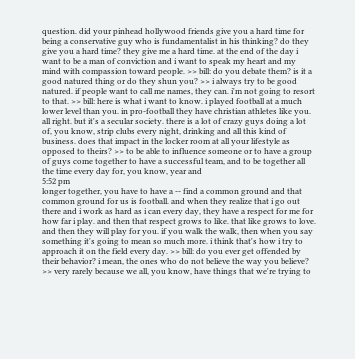question. did your pinhead hollywood friends give you a hard time for being a conservative guy who is fundamentalist in his thinking? do they give you a hard time? they give me a hard time. at the end of the day i want to be a man of conviction and i want to speak my heart and my mind with compassion toward people. >> bill: do you debate them? is it a good natured thing or do they shun you? >> i always try to be good natured. if people want to call me names, they can. i'm not going to resort to that. >> bill: here is what i want to know. i played football at a much lower level than you. in pro-football they have christian athletes like you. all right. but it's a secular society. there is a lot of crazy guys doing a lot of, you know, strip clubs every night, drinking and all this kind of business. does that impact in the locker room at all your lifestyle as opposed to theirs? >> to be able to influence someone or to have a group of guys come together to have a successful team, and to be together all the time every day for, you know, year and
5:52 pm
longer together, you have to have a -- find a common ground and that common ground for us is football. and when they realize that i go out there and i work as hard as i can every day, they have a respect for me for how far i play. and then that respect grows to like. that like grows to love. and then they will play for you. if you walk the walk, then when you say something it's going to mean so much more. i think that's how i try to approach it on the field every day. >> bill: do you ever get offended by their behavior? i mean, the ones who do not believe the way you believe? >> very rarely because we all, you know, have things that we're trying to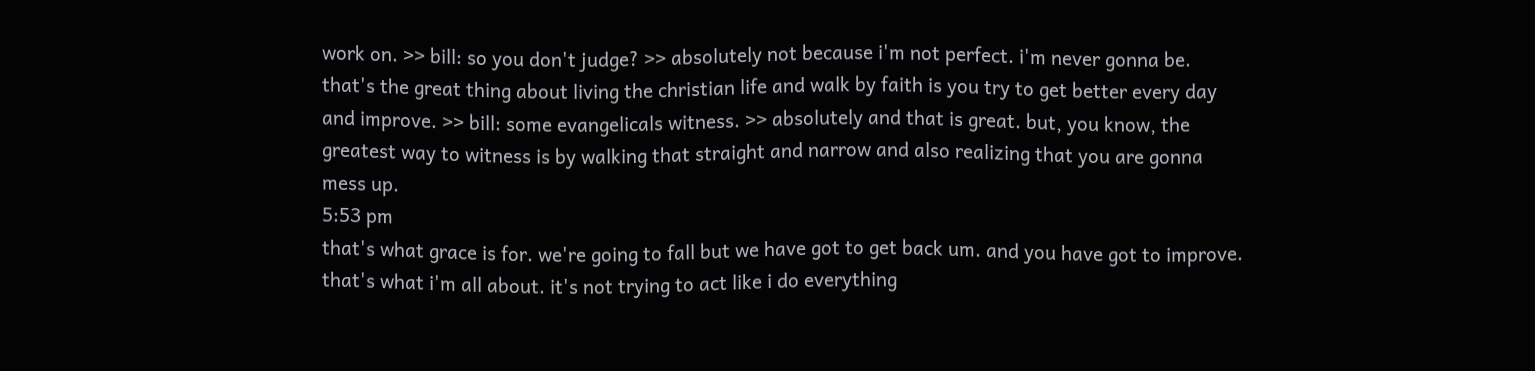work on. >> bill: so you don't judge? >> absolutely not because i'm not perfect. i'm never gonna be. that's the great thing about living the christian life and walk by faith is you try to get better every day and improve. >> bill: some evangelicals witness. >> absolutely and that is great. but, you know, the greatest way to witness is by walking that straight and narrow and also realizing that you are gonna mess up.
5:53 pm
that's what grace is for. we're going to fall but we have got to get back um. and you have got to improve. that's what i'm all about. it's not trying to act like i do everything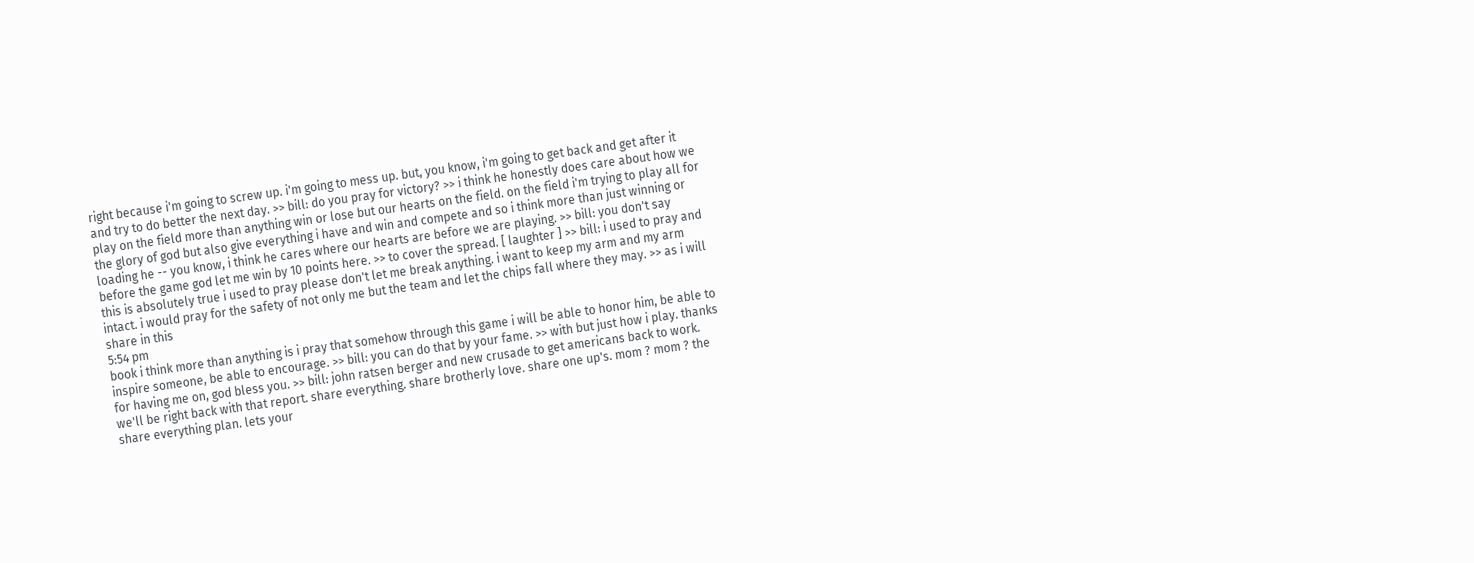right because i'm going to screw up. i'm going to mess up. but, you know, i'm going to get back and get after it and try to do better the next day. >> bill: do you pray for victory? >> i think he honestly does care about how we play on the field more than anything win or lose but our hearts on the field. on the field i'm trying to play all for the glory of god but also give everything i have and win and compete and so i think more than just winning or loading he -- you know, i think he cares where our hearts are before we are playing. >> bill: you don't say before the game god let me win by 10 points here. >> to cover the spread. [ laughter ] >> bill: i used to pray and this is absolutely true i used to pray please don't let me break anything. i want to keep my arm and my arm intact. i would pray for the safety of not only me but the team and let the chips fall where they may. >> as i will share in this
5:54 pm
book i think more than anything is i pray that somehow through this game i will be able to honor him, be able to inspire someone, be able to encourage. >> bill: you can do that by your fame. >> with but just how i play. thanks for having me on, god bless you. >> bill: john ratsen berger and new crusade to get americans back to work. we'll be right back with that report. share everything. share brotherly love. share one up's. mom ? mom ? the share everything plan. lets your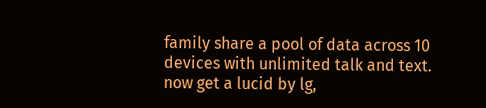family share a pool of data across 10 devices with unlimited talk and text. now get a lucid by lg,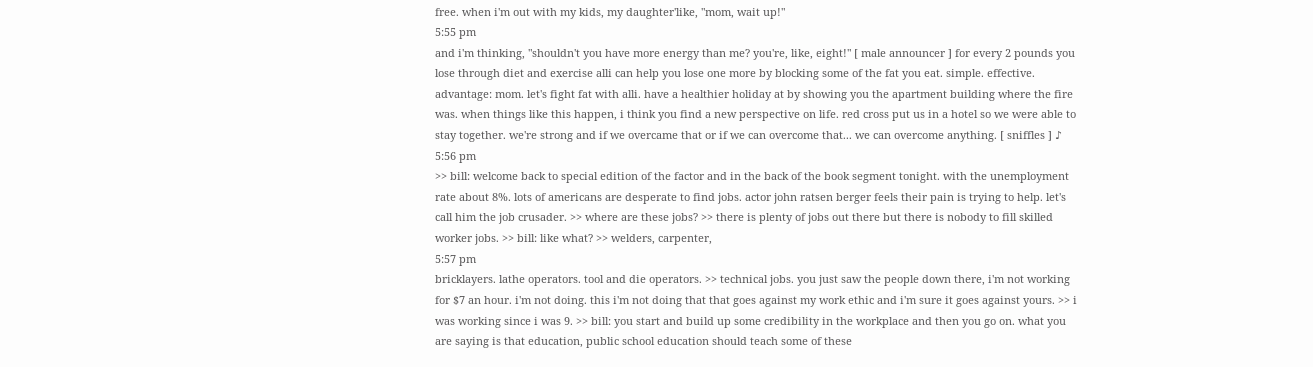free. when i'm out with my kids, my daughter'like, "mom, wait up!"
5:55 pm
and i'm thinking, "shouldn't you have more energy than me? you're, like, eight!" [ male announcer ] for every 2 pounds you lose through diet and exercise alli can help you lose one more by blocking some of the fat you eat. simple. effective. advantage: mom. let's fight fat with alli. have a healthier holiday at by showing you the apartment building where the fire was. when things like this happen, i think you find a new perspective on life. red cross put us in a hotel so we were able to stay together. we're strong and if we overcame that or if we can overcome that... we can overcome anything. [ sniffles ] ♪
5:56 pm
>> bill: welcome back to special edition of the factor and in the back of the book segment tonight. with the unemployment rate about 8%. lots of americans are desperate to find jobs. actor john ratsen berger feels their pain is trying to help. let's call him the job crusader. >> where are these jobs? >> there is plenty of jobs out there but there is nobody to fill skilled worker jobs. >> bill: like what? >> welders, carpenter,
5:57 pm
bricklayers. lathe operators. tool and die operators. >> technical jobs. you just saw the people down there, i'm not working for $7 an hour. i'm not doing. this i'm not doing that that goes against my work ethic and i'm sure it goes against yours. >> i was working since i was 9. >> bill: you start and build up some credibility in the workplace and then you go on. what you are saying is that education, public school education should teach some of these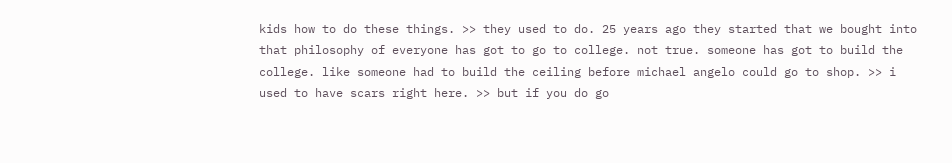kids how to do these things. >> they used to do. 25 years ago they started that we bought into that philosophy of everyone has got to go to college. not true. someone has got to build the college. like someone had to build the ceiling before michael angelo could go to shop. >> i used to have scars right here. >> but if you do go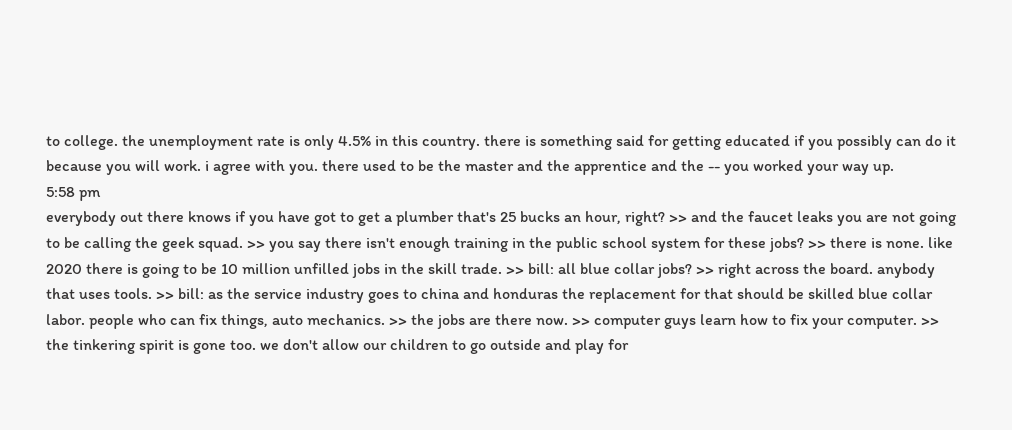to college. the unemployment rate is only 4.5% in this country. there is something said for getting educated if you possibly can do it because you will work. i agree with you. there used to be the master and the apprentice and the -- you worked your way up.
5:58 pm
everybody out there knows if you have got to get a plumber that's 25 bucks an hour, right? >> and the faucet leaks you are not going to be calling the geek squad. >> you say there isn't enough training in the public school system for these jobs? >> there is none. like 2020 there is going to be 10 million unfilled jobs in the skill trade. >> bill: all blue collar jobs? >> right across the board. anybody that uses tools. >> bill: as the service industry goes to china and honduras the replacement for that should be skilled blue collar labor. people who can fix things, auto mechanics. >> the jobs are there now. >> computer guys learn how to fix your computer. >> the tinkering spirit is gone too. we don't allow our children to go outside and play for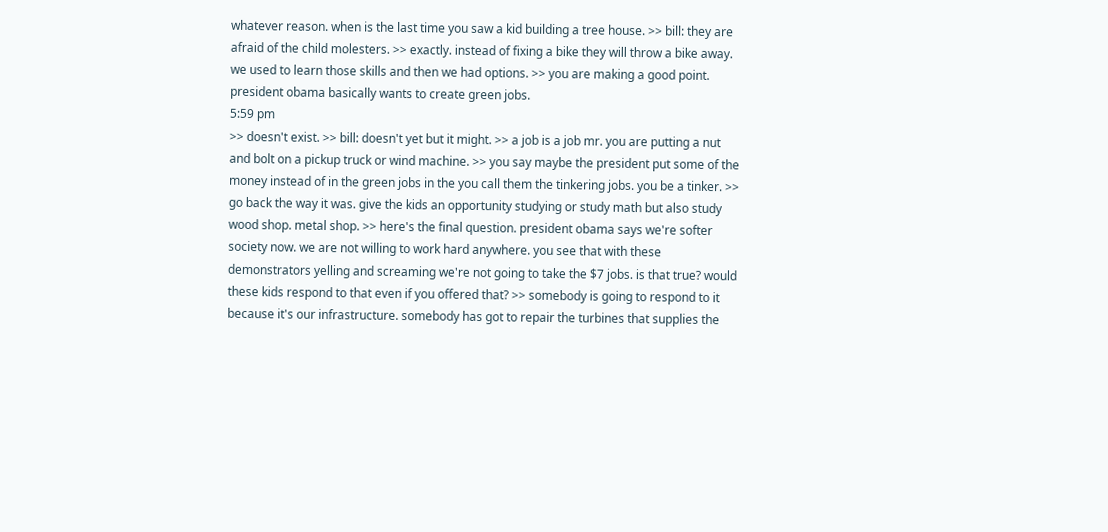whatever reason. when is the last time you saw a kid building a tree house. >> bill: they are afraid of the child molesters. >> exactly. instead of fixing a bike they will throw a bike away. we used to learn those skills and then we had options. >> you are making a good point. president obama basically wants to create green jobs.
5:59 pm
>> doesn't exist. >> bill: doesn't yet but it might. >> a job is a job mr. you are putting a nut and bolt on a pickup truck or wind machine. >> you say maybe the president put some of the money instead of in the green jobs in the you call them the tinkering jobs. you be a tinker. >> go back the way it was. give the kids an opportunity studying or study math but also study wood shop. metal shop. >> here's the final question. president obama says we're softer society now. we are not willing to work hard anywhere. you see that with these demonstrators yelling and screaming we're not going to take the $7 jobs. is that true? would these kids respond to that even if you offered that? >> somebody is going to respond to it because it's our infrastructure. somebody has got to repair the turbines that supplies the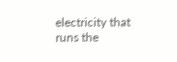electricity that runs the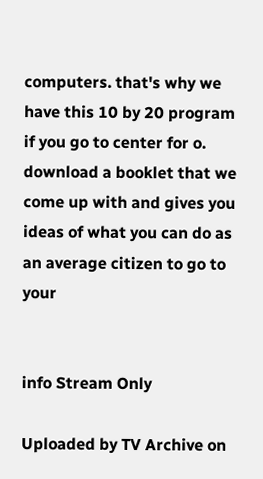computers. that's why we have this 10 by 20 program if you go to center for o. download a booklet that we come up with and gives you ideas of what you can do as an average citizen to go to your


info Stream Only

Uploaded by TV Archive on